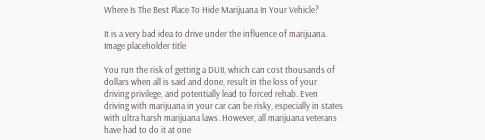Where Is The Best Place To Hide Marijuana In Your Vehicle?

It is a very bad idea to drive under the influence of marijuana.
Image placeholder title

You run the risk of getting a DUII, which can cost thousands of dollars when all is said and done, result in the loss of your driving privilege, and potentially lead to forced rehab. Even driving with marijuana in your car can be risky, especially in states with ultra harsh marijuana laws. However, all marijuana veterans have had to do it at one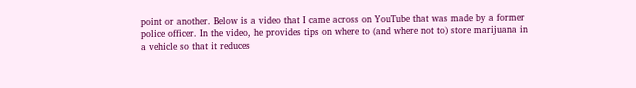point or another. Below is a video that I came across on YouTube that was made by a former police officer. In the video, he provides tips on where to (and where not to) store marijuana in a vehicle so that it reduces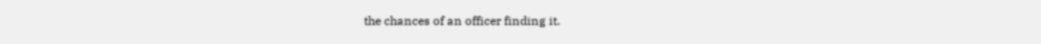the chances of an officer finding it.